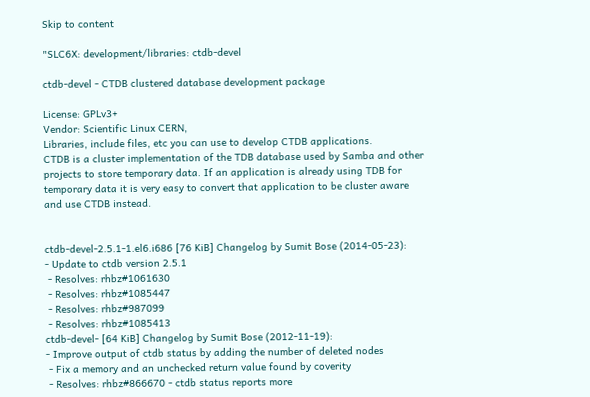Skip to content

"SLC6X: development/libraries: ctdb-devel

ctdb-devel - CTDB clustered database development package

License: GPLv3+
Vendor: Scientific Linux CERN,
Libraries, include files, etc you can use to develop CTDB applications.
CTDB is a cluster implementation of the TDB database used by Samba and other
projects to store temporary data. If an application is already using TDB for
temporary data it is very easy to convert that application to be cluster aware
and use CTDB instead.


ctdb-devel-2.5.1-1.el6.i686 [76 KiB] Changelog by Sumit Bose (2014-05-23):
- Update to ctdb version 2.5.1
 - Resolves: rhbz#1061630
 - Resolves: rhbz#1085447
 - Resolves: rhbz#987099
 - Resolves: rhbz#1085413
ctdb-devel- [64 KiB] Changelog by Sumit Bose (2012-11-19):
- Improve output of ctdb status by adding the number of deleted nodes
 - Fix a memory and an unchecked return value found by coverity
 - Resolves: rhbz#866670 - ctdb status reports more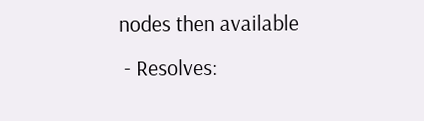nodes then available
 - Resolves: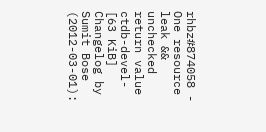rhbz#874058 - One resource leak && unchecked return value
ctdb-devel- [63 KiB] Changelog by Sumit Bose (2012-03-01):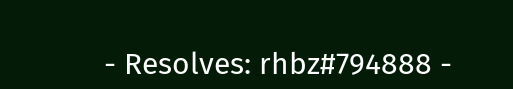- Resolves: rhbz#794888 -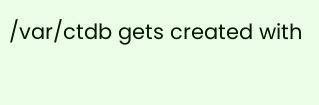/var/ctdb gets created with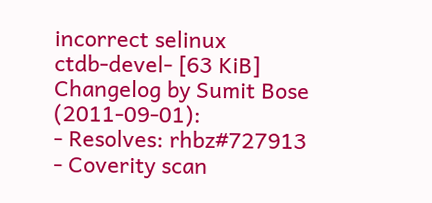incorrect selinux
ctdb-devel- [63 KiB] Changelog by Sumit Bose (2011-09-01):
- Resolves: rhbz#727913 - Coverity scan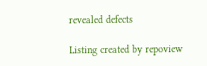revealed defects

Listing created by repoview